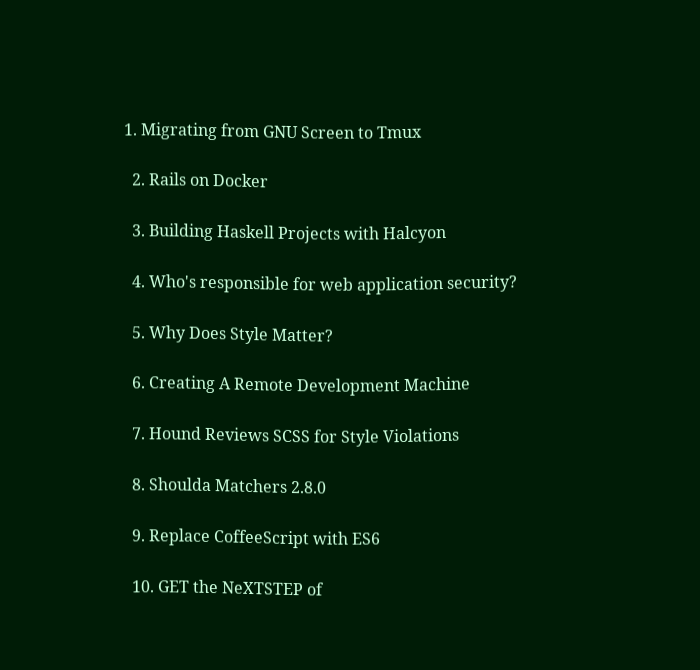1. Migrating from GNU Screen to Tmux

  2. Rails on Docker

  3. Building Haskell Projects with Halcyon

  4. Who's responsible for web application security?

  5. Why Does Style Matter?

  6. Creating A Remote Development Machine

  7. Hound Reviews SCSS for Style Violations

  8. Shoulda Matchers 2.8.0

  9. Replace CoffeeScript with ES6

  10. GET the NeXTSTEP of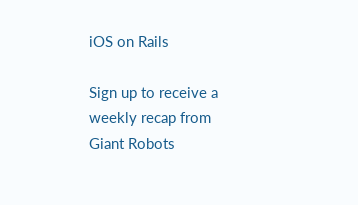iOS on Rails

Sign up to receive a weekly recap from Giant Robots